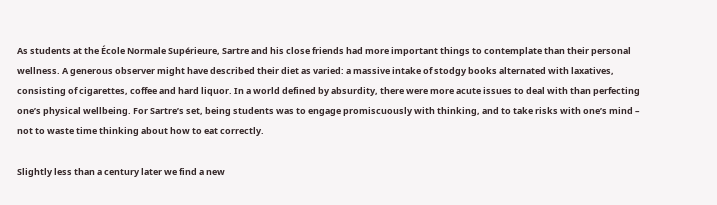As students at the École Normale Supérieure, Sartre and his close friends had more important things to contemplate than their personal wellness. A generous observer might have described their diet as varied: a massive intake of stodgy books alternated with laxatives, consisting of cigarettes, coffee and hard liquor. In a world defined by absurdity, there were more acute issues to deal with than perfecting one’s physical wellbeing. For Sartre’s set, being students was to engage promiscuously with thinking, and to take risks with one’s mind – not to waste time thinking about how to eat correctly.

Slightly less than a century later we find a new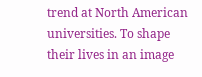trend at North American universities. To shape their lives in an image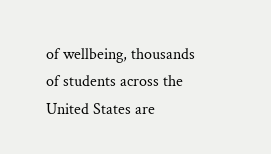of wellbeing, thousands of students across the United States are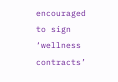encouraged to sign ‘wellness contracts’